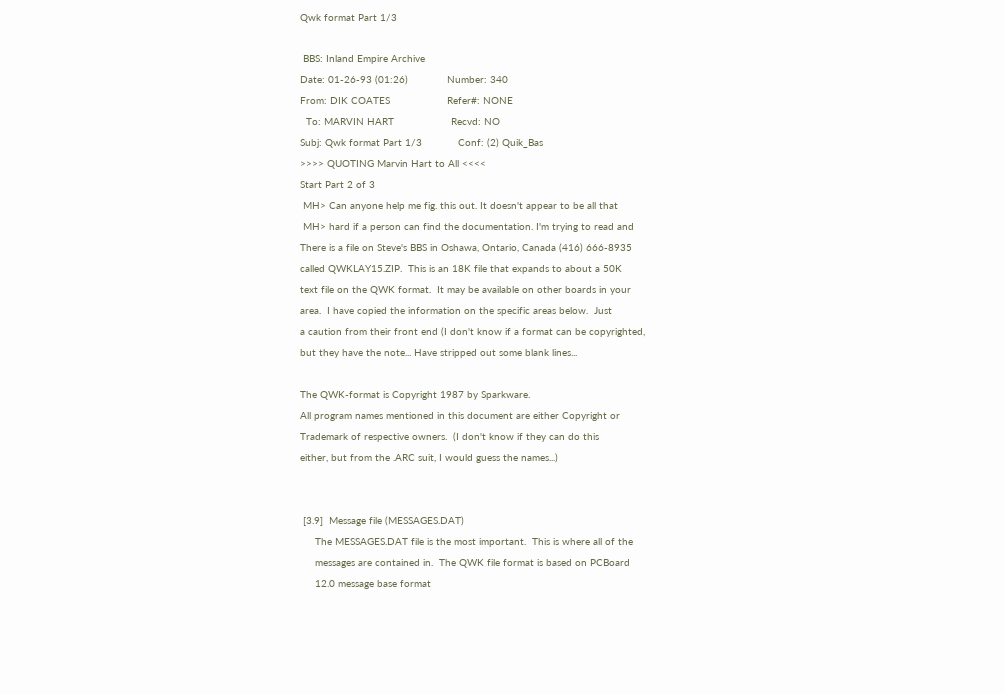Qwk format Part 1/3

 BBS: Inland Empire Archive
Date: 01-26-93 (01:26)             Number: 340
From: DIK COATES                   Refer#: NONE
  To: MARVIN HART                   Recvd: NO
Subj: Qwk format Part 1/3            Conf: (2) Quik_Bas
>>>> QUOTING Marvin Hart to All <<<<
Start Part 2 of 3
 MH> Can anyone help me fig. this out. It doesn't appear to be all that
 MH> hard if a person can find the documentation. I'm trying to read and
There is a file on Steve's BBS in Oshawa, Ontario, Canada (416) 666-8935
called QWKLAY15.ZIP.  This is an 18K file that expands to about a 50K
text file on the QWK format.  It may be available on other boards in your
area.  I have copied the information on the specific areas below.  Just
a caution from their front end (I don't know if a format can be copyrighted,
but they have the note... Have stripped out some blank lines...

The QWK-format is Copyright 1987 by Sparkware.
All program names mentioned in this document are either Copyright or
Trademark of respective owners.  (I don't know if they can do this
either, but from the .ARC suit, I would guess the names...)


 [3.9]  Message file (MESSAGES.DAT)
     The MESSAGES.DAT file is the most important.  This is where all of the
     messages are contained in.  The QWK file format is based on PCBoard
     12.0 message base format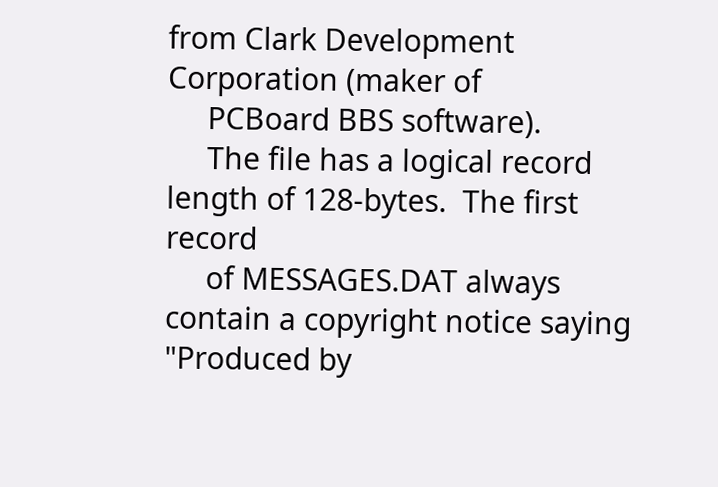from Clark Development Corporation (maker of
     PCBoard BBS software).
     The file has a logical record length of 128-bytes.  The first record
     of MESSAGES.DAT always contain a copyright notice saying "Produced by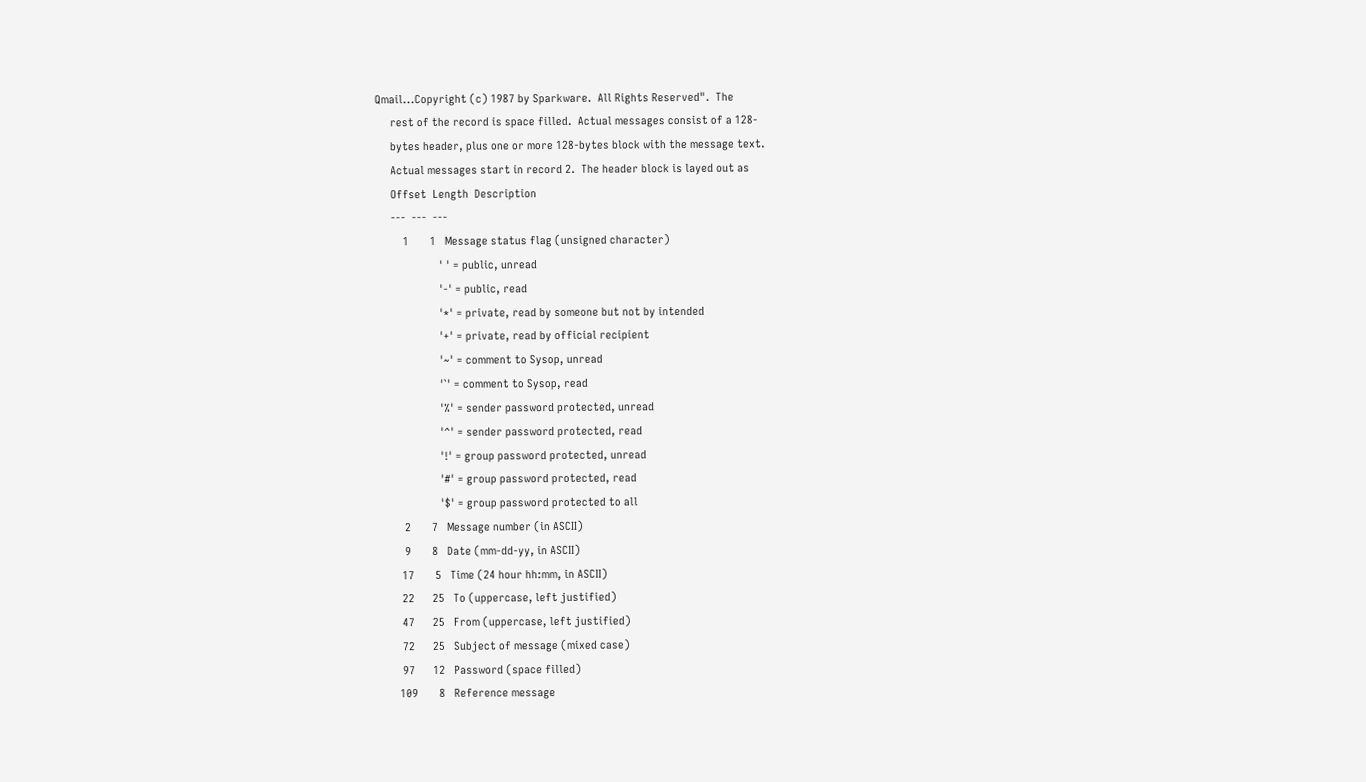Qmail...Copyright (c) 1987 by Sparkware.  All Rights Reserved".  The
     rest of the record is space filled.  Actual messages consist of a 128-
     bytes header, plus one or more 128-bytes block with the message text.
     Actual messages start in record 2.  The header block is layed out as
     Offset  Length  Description
     ---  ---  ---
         1       1   Message status flag (unsigned character)
                     ' ' = public, unread
                     '-' = public, read
                     '*' = private, read by someone but not by intended
                     '+' = private, read by official recipient
                     '~' = comment to Sysop, unread
                     '`' = comment to Sysop, read
                     '%' = sender password protected, unread
                     '^' = sender password protected, read
                     '!' = group password protected, unread
                     '#' = group password protected, read
                     '$' = group password protected to all
         2       7   Message number (in ASCII)
         9       8   Date (mm-dd-yy, in ASCII)
        17       5   Time (24 hour hh:mm, in ASCII)
        22      25   To (uppercase, left justified)
        47      25   From (uppercase, left justified)
        72      25   Subject of message (mixed case)
        97      12   Password (space filled)
       109       8   Reference message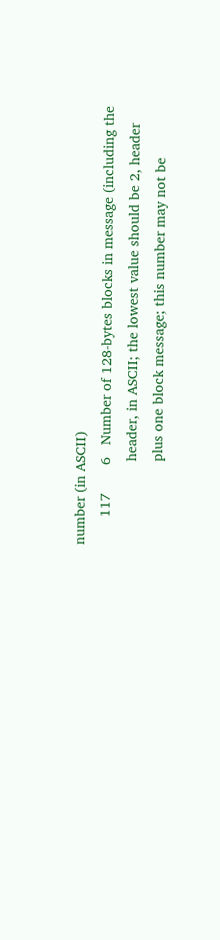number (in ASCII)
       117       6   Number of 128-bytes blocks in message (including the
                     header, in ASCII; the lowest value should be 2, header
                     plus one block message; this number may not be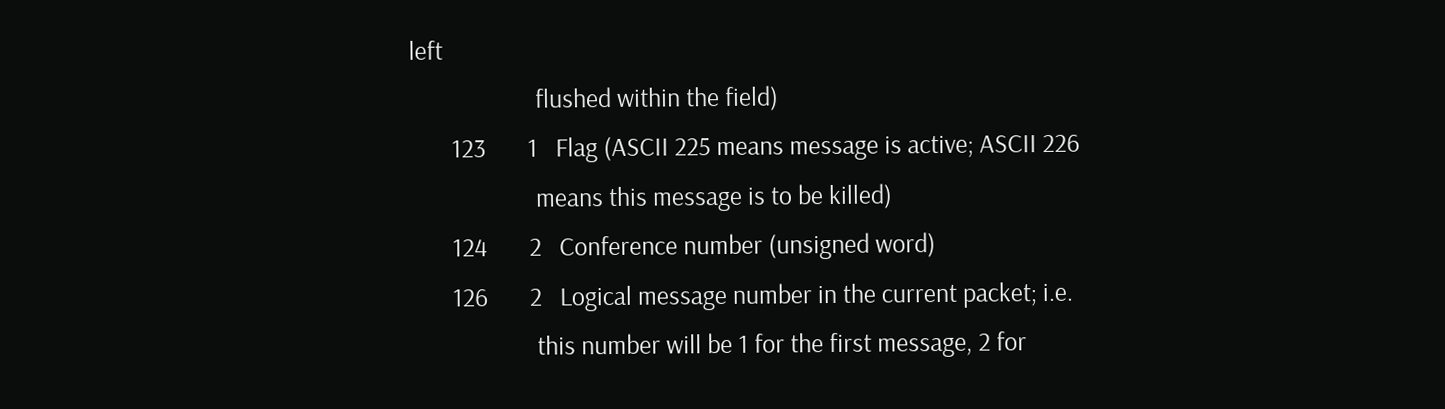left
                     flushed within the field)
       123       1   Flag (ASCII 225 means message is active; ASCII 226
                     means this message is to be killed)
       124       2   Conference number (unsigned word)
       126       2   Logical message number in the current packet; i.e.
                     this number will be 1 for the first message, 2 for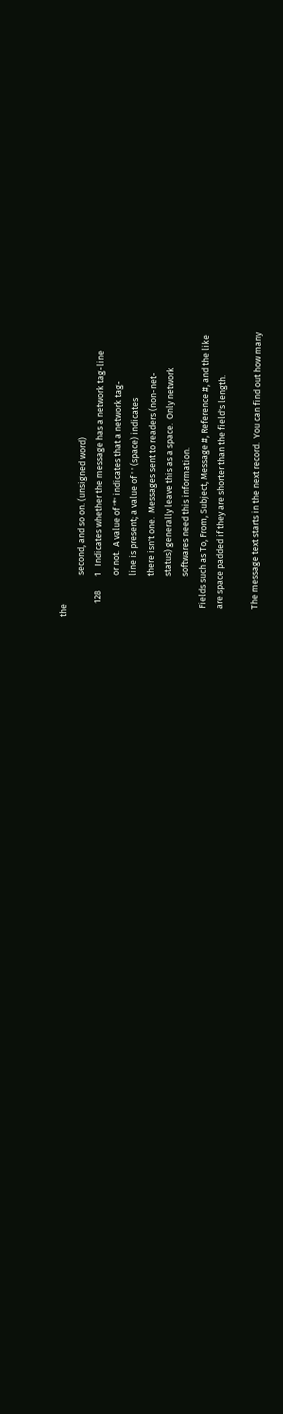the
                     second, and so on. (unsigned word)
       128       1   Indicates whether the message has a network tag-line
                     or not.  A value of '*' indicates that a network tag-
                     line is present; a value of ' ' (space) indicates
                     there isn't one.  Messages sent to readers (non-net-
                     status) generally leave this as a space.  Only network
                     softwares need this information.
     Fields such as To, From, Subject, Message #, Reference #, and the like
     are space padded if they are shorter than the field's length.

     The message text starts in the next record.  You can find out how many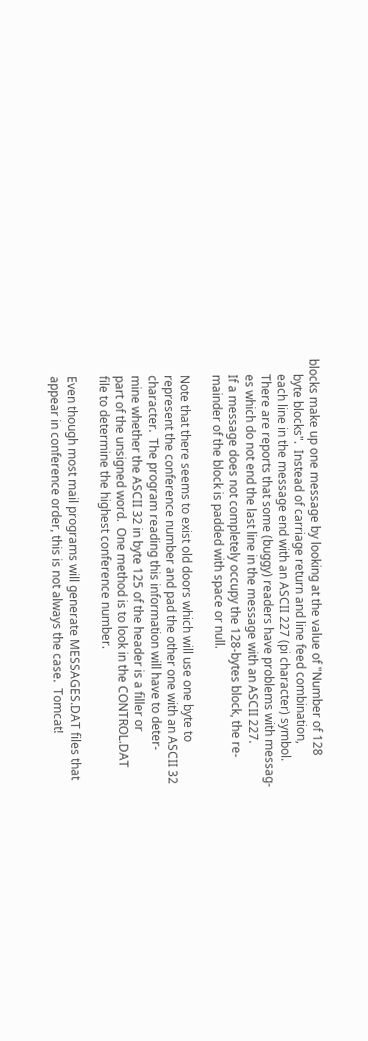blocks make up one message by looking at the value of "Number of 128
     byte blocks".  Instead of carriage return and line feed combination,
     each line in the message end with an ASCII 227 (pi character) symbol.
     There are reports that some (buggy) readers have problems with messag-
     es which do not end the last line in the message with an ASCII 227.
     If a message does not completely occupy the 128-bytes block, the re-
     mainder of the block is padded with space or null.

     Note that there seems to exist old doors which will use one byte to
     represent the conference number and pad the other one with an ASCII 32
     character.  The program reading this information will have to deter-
     mine whether the ASCII 32 in byte 125 of the header is a filler or
     part of the unsigned word.  One method is to look in the CONTROL.DAT
     file to determine the highest conference number.

     Even though most mail programs will generate MESSAGES.DAT files that
     appear in conference order, this is not always the case.  Tomcat!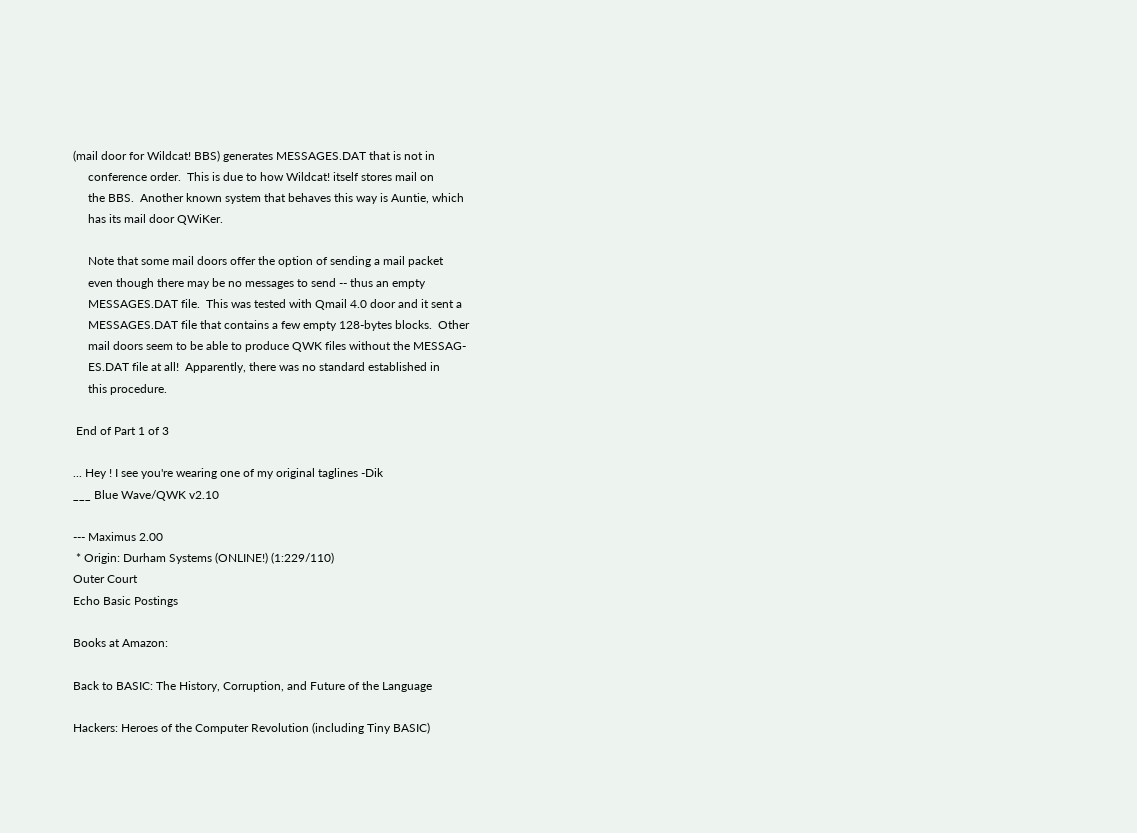(mail door for Wildcat! BBS) generates MESSAGES.DAT that is not in
     conference order.  This is due to how Wildcat! itself stores mail on
     the BBS.  Another known system that behaves this way is Auntie, which
     has its mail door QWiKer.

     Note that some mail doors offer the option of sending a mail packet
     even though there may be no messages to send -- thus an empty
     MESSAGES.DAT file.  This was tested with Qmail 4.0 door and it sent a
     MESSAGES.DAT file that contains a few empty 128-bytes blocks.  Other
     mail doors seem to be able to produce QWK files without the MESSAG-
     ES.DAT file at all!  Apparently, there was no standard established in
     this procedure.

 End of Part 1 of 3

... Hey ! I see you're wearing one of my original taglines -Dik
___ Blue Wave/QWK v2.10

--- Maximus 2.00
 * Origin: Durham Systems (ONLINE!) (1:229/110)
Outer Court
Echo Basic Postings

Books at Amazon:

Back to BASIC: The History, Corruption, and Future of the Language

Hackers: Heroes of the Computer Revolution (including Tiny BASIC)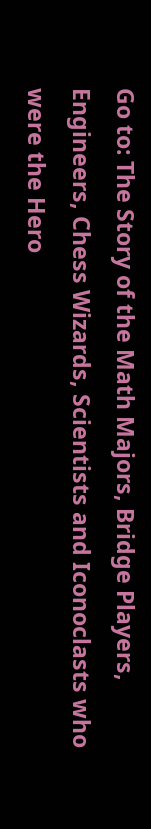Go to: The Story of the Math Majors, Bridge Players, Engineers, Chess Wizards, Scientists and Iconoclasts who were the Hero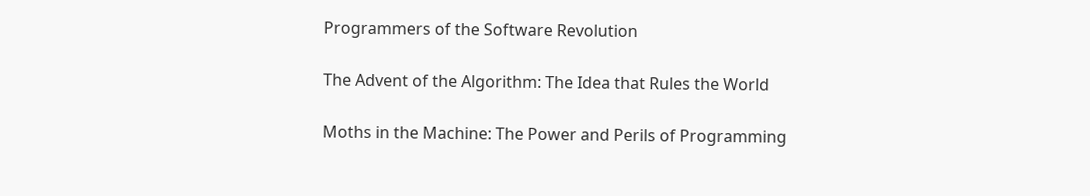Programmers of the Software Revolution

The Advent of the Algorithm: The Idea that Rules the World

Moths in the Machine: The Power and Perils of Programming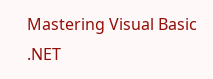Mastering Visual Basic .NET